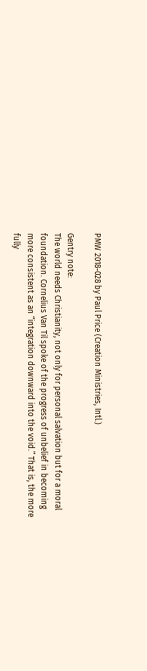PMW 2018-028 by Paul Price (Creation Ministries, Intl.)

Gentry note:
The world needs Christianity, not only for personal salvation but for a moral foundation. Cornelius Van Til spoke of the progress of unbelief in becoming more consistent as an “integration downward into the void.” That is, the more fully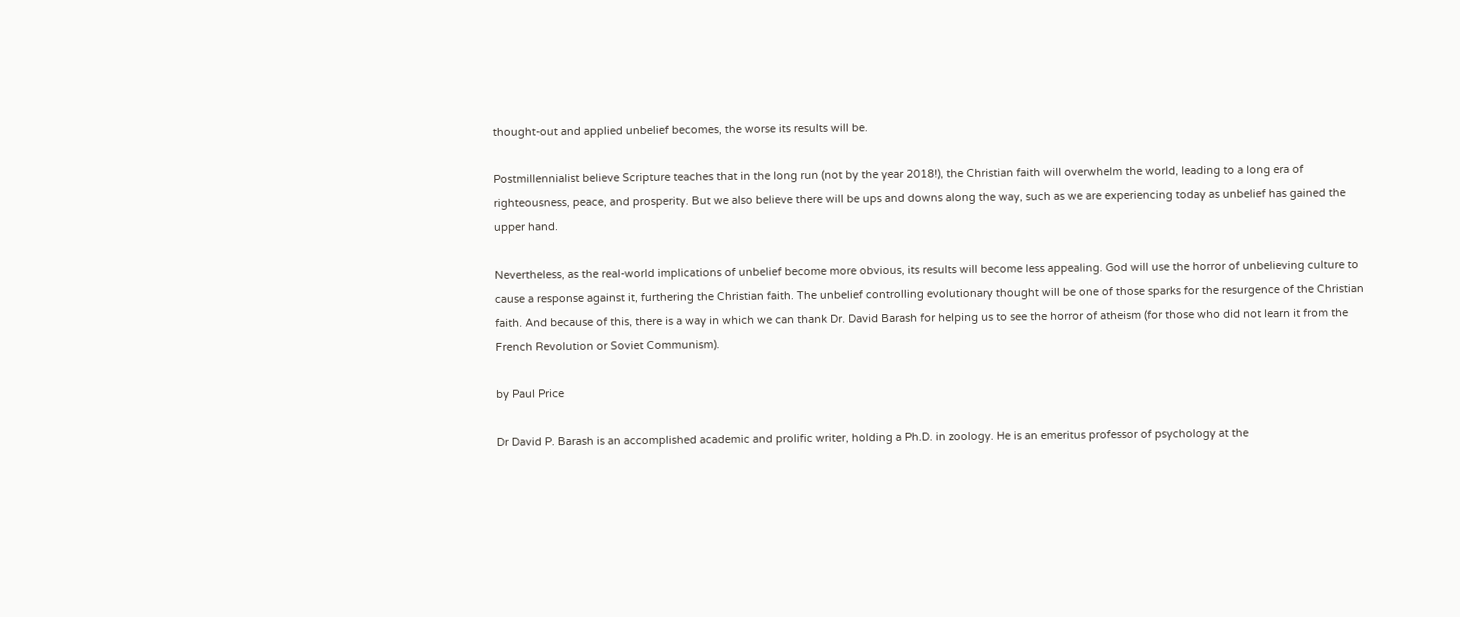thought-out and applied unbelief becomes, the worse its results will be.

Postmillennialist believe Scripture teaches that in the long run (not by the year 2018!), the Christian faith will overwhelm the world, leading to a long era of righteousness, peace, and prosperity. But we also believe there will be ups and downs along the way, such as we are experiencing today as unbelief has gained the upper hand.

Nevertheless, as the real-world implications of unbelief become more obvious, its results will become less appealing. God will use the horror of unbelieving culture to cause a response against it, furthering the Christian faith. The unbelief controlling evolutionary thought will be one of those sparks for the resurgence of the Christian faith. And because of this, there is a way in which we can thank Dr. David Barash for helping us to see the horror of atheism (for those who did not learn it from the French Revolution or Soviet Communism).

by Paul Price

Dr David P. Barash is an accomplished academic and prolific writer, holding a Ph.D. in zoology. He is an emeritus professor of psychology at the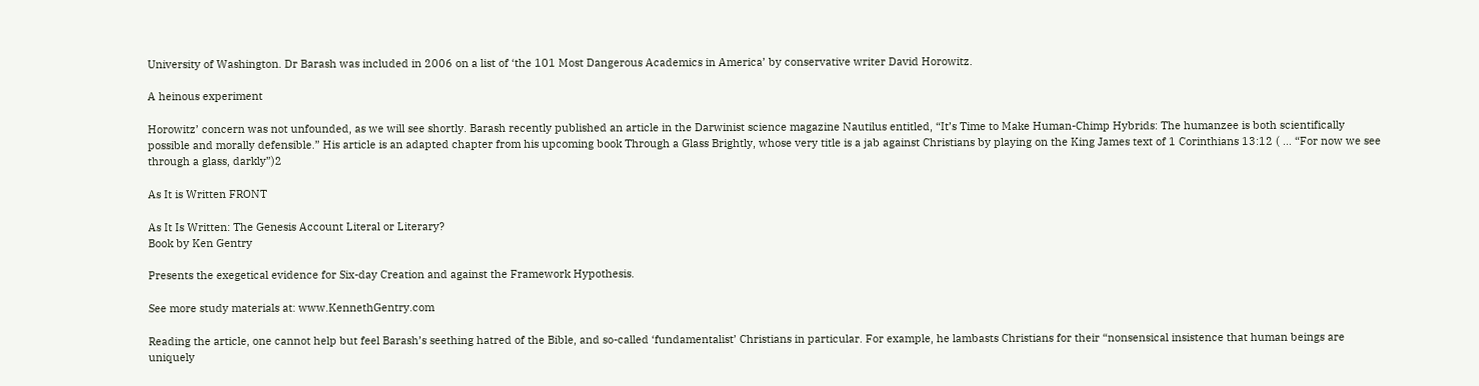University of Washington. Dr Barash was included in 2006 on a list of ‘the 101 Most Dangerous Academics in America’ by conservative writer David Horowitz.

A heinous experiment

Horowitz’ concern was not unfounded, as we will see shortly. Barash recently published an article in the Darwinist science magazine Nautilus entitled, “It’s Time to Make Human-Chimp Hybrids: The humanzee is both scientifically possible and morally defensible.” His article is an adapted chapter from his upcoming book Through a Glass Brightly, whose very title is a jab against Christians by playing on the King James text of 1 Corinthians 13:12 ( … “For now we see through a glass, darkly”)2

As It is Written FRONT

As It Is Written: The Genesis Account Literal or Literary?
Book by Ken Gentry

Presents the exegetical evidence for Six-day Creation and against the Framework Hypothesis.

See more study materials at: www.KennethGentry.com

Reading the article, one cannot help but feel Barash’s seething hatred of the Bible, and so-called ‘fundamentalist’ Christians in particular. For example, he lambasts Christians for their “nonsensical insistence that human beings are uniquely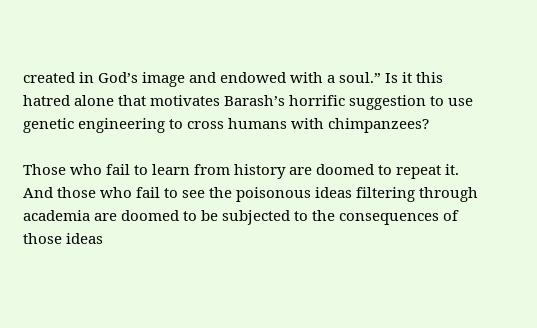created in God’s image and endowed with a soul.” Is it this hatred alone that motivates Barash’s horrific suggestion to use genetic engineering to cross humans with chimpanzees?

Those who fail to learn from history are doomed to repeat it. And those who fail to see the poisonous ideas filtering through academia are doomed to be subjected to the consequences of those ideas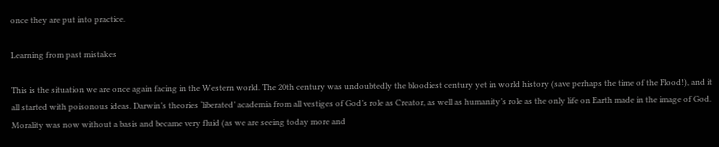once they are put into practice.

Learning from past mistakes

This is the situation we are once again facing in the Western world. The 20th century was undoubtedly the bloodiest century yet in world history (save perhaps the time of the Flood!), and it all started with poisonous ideas. Darwin’s theories ‘liberated’ academia from all vestiges of God’s role as Creator, as well as humanity’s role as the only life on Earth made in the image of God. Morality was now without a basis and became very fluid (as we are seeing today more and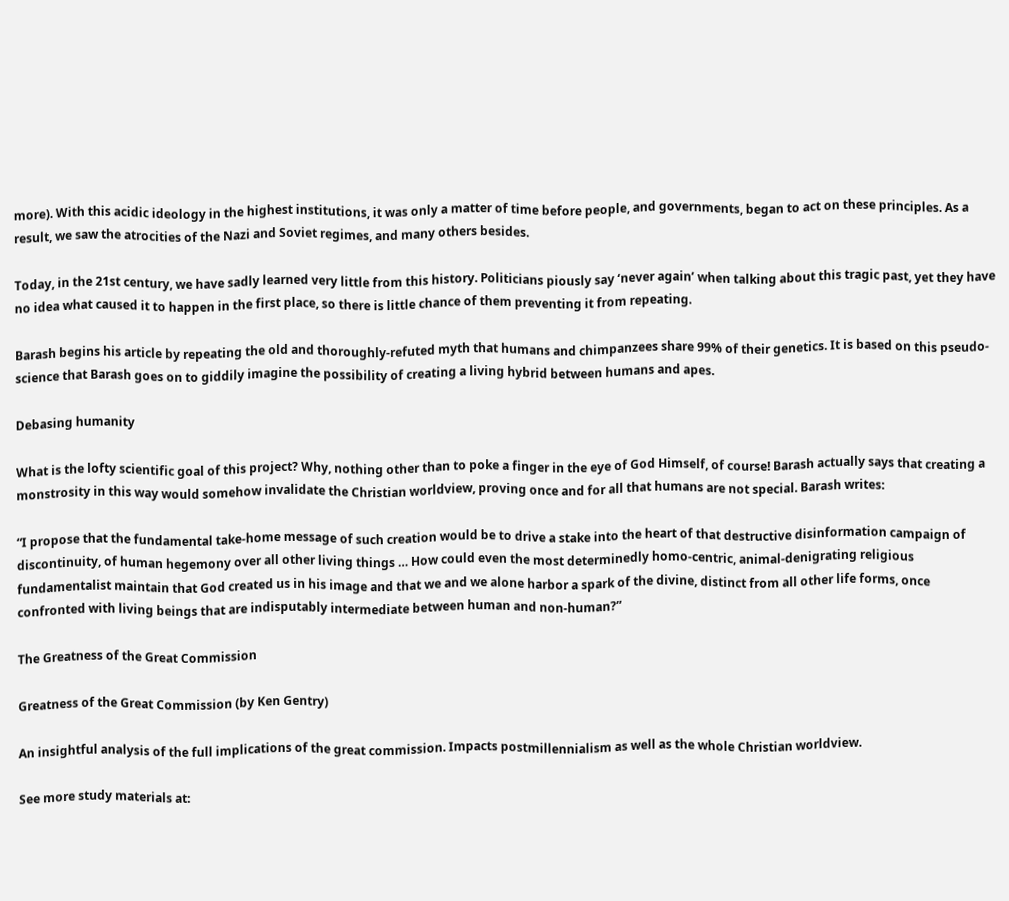more). With this acidic ideology in the highest institutions, it was only a matter of time before people, and governments, began to act on these principles. As a result, we saw the atrocities of the Nazi and Soviet regimes, and many others besides.

Today, in the 21st century, we have sadly learned very little from this history. Politicians piously say ‘never again’ when talking about this tragic past, yet they have no idea what caused it to happen in the first place, so there is little chance of them preventing it from repeating.

Barash begins his article by repeating the old and thoroughly-refuted myth that humans and chimpanzees share 99% of their genetics. It is based on this pseudo-science that Barash goes on to giddily imagine the possibility of creating a living hybrid between humans and apes.

Debasing humanity

What is the lofty scientific goal of this project? Why, nothing other than to poke a finger in the eye of God Himself, of course! Barash actually says that creating a monstrosity in this way would somehow invalidate the Christian worldview, proving once and for all that humans are not special. Barash writes:

“I propose that the fundamental take-home message of such creation would be to drive a stake into the heart of that destructive disinformation campaign of discontinuity, of human hegemony over all other living things … How could even the most determinedly homo-centric, animal-denigrating religious fundamentalist maintain that God created us in his image and that we and we alone harbor a spark of the divine, distinct from all other life forms, once confronted with living beings that are indisputably intermediate between human and non-human?”

The Greatness of the Great Commission

Greatness of the Great Commission (by Ken Gentry)

An insightful analysis of the full implications of the great commission. Impacts postmillennialism as well as the whole Christian worldview.

See more study materials at: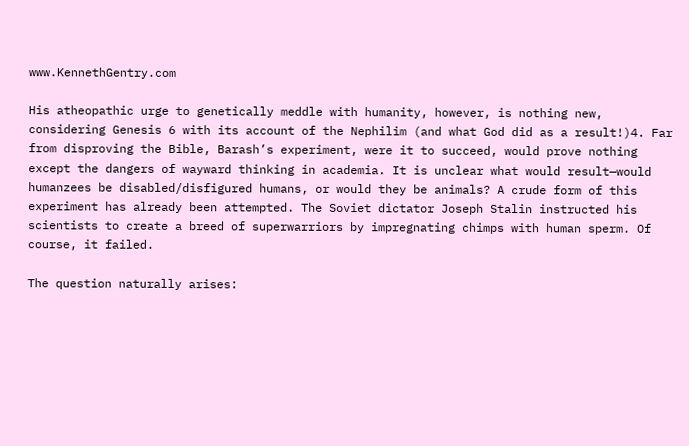www.KennethGentry.com

His atheopathic urge to genetically meddle with humanity, however, is nothing new, considering Genesis 6 with its account of the Nephilim (and what God did as a result!)4. Far from disproving the Bible, Barash’s experiment, were it to succeed, would prove nothing except the dangers of wayward thinking in academia. It is unclear what would result—would humanzees be disabled/disfigured humans, or would they be animals? A crude form of this experiment has already been attempted. The Soviet dictator Joseph Stalin instructed his scientists to create a breed of superwarriors by impregnating chimps with human sperm. Of course, it failed.

The question naturally arises: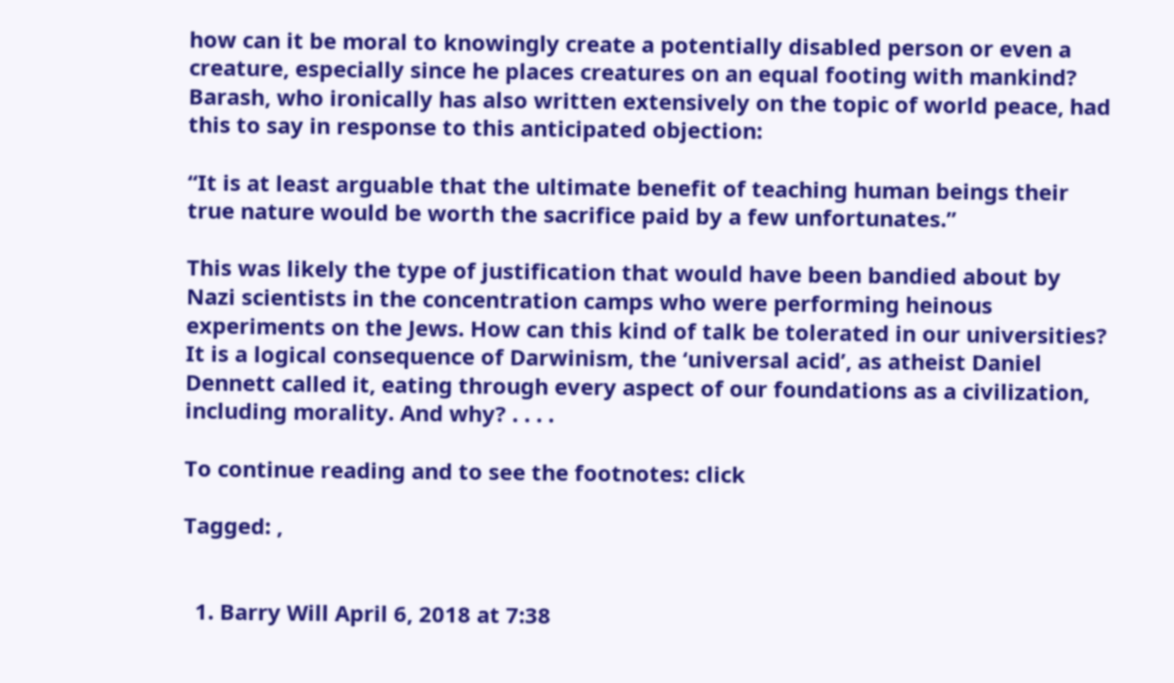how can it be moral to knowingly create a potentially disabled person or even a creature, especially since he places creatures on an equal footing with mankind? Barash, who ironically has also written extensively on the topic of world peace, had this to say in response to this anticipated objection:

“It is at least arguable that the ultimate benefit of teaching human beings their true nature would be worth the sacrifice paid by a few unfortunates.”

This was likely the type of justification that would have been bandied about by Nazi scientists in the concentration camps who were performing heinous experiments on the Jews. How can this kind of talk be tolerated in our universities? It is a logical consequence of Darwinism, the ‘universal acid’, as atheist Daniel Dennett called it, eating through every aspect of our foundations as a civilization, including morality. And why? . . . .

To continue reading and to see the footnotes: click

Tagged: ,


  1. Barry Will April 6, 2018 at 7:38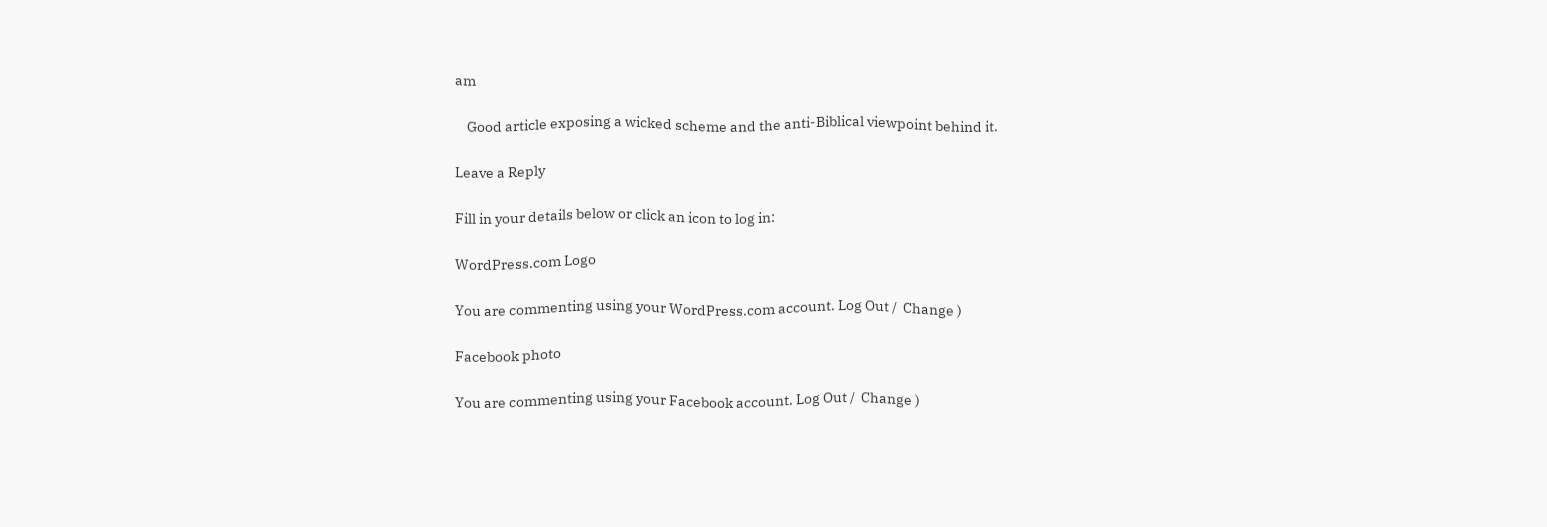am

    Good article exposing a wicked scheme and the anti-Biblical viewpoint behind it.

Leave a Reply

Fill in your details below or click an icon to log in:

WordPress.com Logo

You are commenting using your WordPress.com account. Log Out /  Change )

Facebook photo

You are commenting using your Facebook account. Log Out /  Change )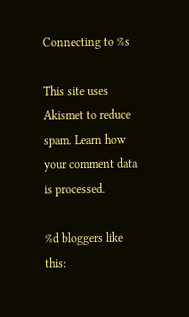Connecting to %s

This site uses Akismet to reduce spam. Learn how your comment data is processed.

%d bloggers like this: